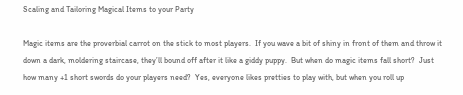Scaling and Tailoring Magical Items to your Party

Magic items are the proverbial carrot on the stick to most players.  If you wave a bit of shiny in front of them and throw it down a dark, moldering staircase, they’ll bound off after it like a giddy puppy.  But when do magic items fall short?  Just how many +1 short swords do your players need?  Yes, everyone likes pretties to play with, but when you roll up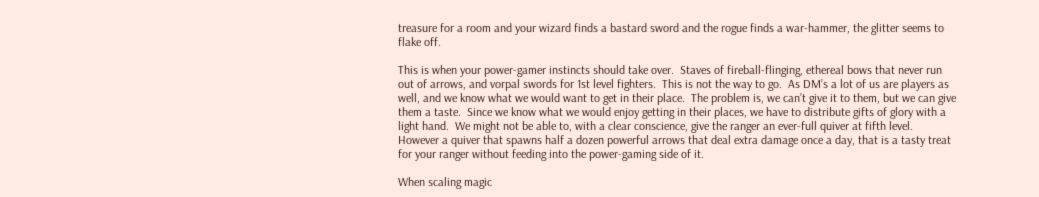treasure for a room and your wizard finds a bastard sword and the rogue finds a war-hammer, the glitter seems to flake off.

This is when your power-gamer instincts should take over.  Staves of fireball-flinging, ethereal bows that never run out of arrows, and vorpal swords for 1st level fighters.  This is not the way to go.  As DM’s a lot of us are players as well, and we know what we would want to get in their place.  The problem is, we can’t give it to them, but we can give them a taste.  Since we know what we would enjoy getting in their places, we have to distribute gifts of glory with a light hand.  We might not be able to, with a clear conscience, give the ranger an ever-full quiver at fifth level.  However a quiver that spawns half a dozen powerful arrows that deal extra damage once a day, that is a tasty treat for your ranger without feeding into the power-gaming side of it.

When scaling magic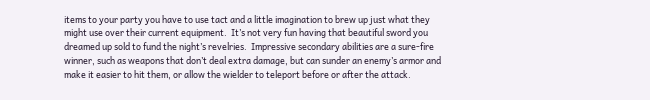items to your party you have to use tact and a little imagination to brew up just what they might use over their current equipment.  It’s not very fun having that beautiful sword you dreamed up sold to fund the night’s revelries.  Impressive secondary abilities are a sure-fire winner, such as weapons that don’t deal extra damage, but can sunder an enemy’s armor and make it easier to hit them, or allow the wielder to teleport before or after the attack.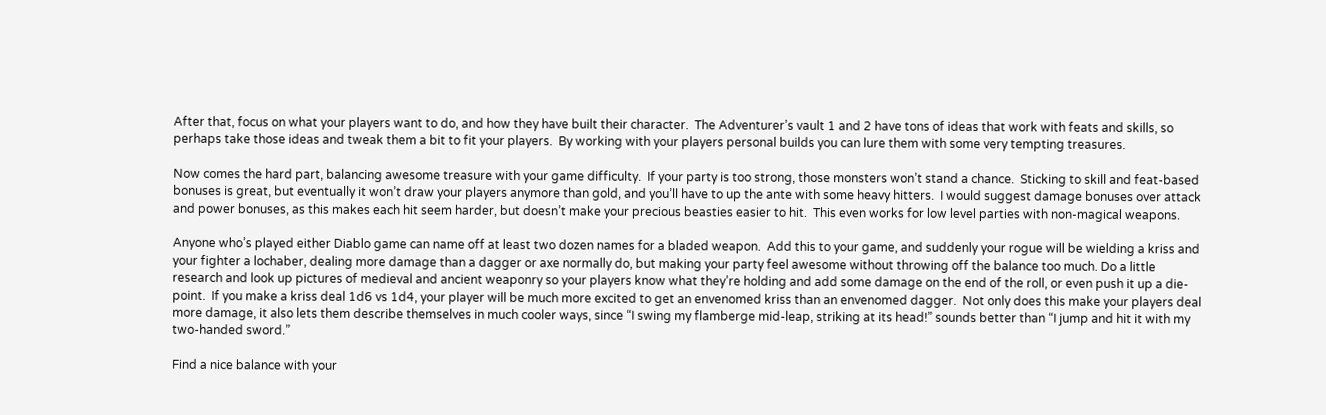After that, focus on what your players want to do, and how they have built their character.  The Adventurer’s vault 1 and 2 have tons of ideas that work with feats and skills, so perhaps take those ideas and tweak them a bit to fit your players.  By working with your players personal builds you can lure them with some very tempting treasures.

Now comes the hard part, balancing awesome treasure with your game difficulty.  If your party is too strong, those monsters won’t stand a chance.  Sticking to skill and feat-based bonuses is great, but eventually it won’t draw your players anymore than gold, and you’ll have to up the ante with some heavy hitters.  I would suggest damage bonuses over attack and power bonuses, as this makes each hit seem harder, but doesn’t make your precious beasties easier to hit.  This even works for low level parties with non-magical weapons.

Anyone who’s played either Diablo game can name off at least two dozen names for a bladed weapon.  Add this to your game, and suddenly your rogue will be wielding a kriss and your fighter a lochaber, dealing more damage than a dagger or axe normally do, but making your party feel awesome without throwing off the balance too much. Do a little research and look up pictures of medieval and ancient weaponry so your players know what they’re holding and add some damage on the end of the roll, or even push it up a die-point.  If you make a kriss deal 1d6 vs 1d4, your player will be much more excited to get an envenomed kriss than an envenomed dagger.  Not only does this make your players deal more damage, it also lets them describe themselves in much cooler ways, since “I swing my flamberge mid-leap, striking at its head!” sounds better than “I jump and hit it with my two-handed sword.”

Find a nice balance with your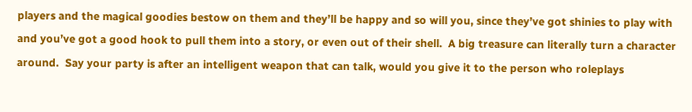players and the magical goodies bestow on them and they’ll be happy and so will you, since they’ve got shinies to play with and you’ve got a good hook to pull them into a story, or even out of their shell.  A big treasure can literally turn a character around.  Say your party is after an intelligent weapon that can talk, would you give it to the person who roleplays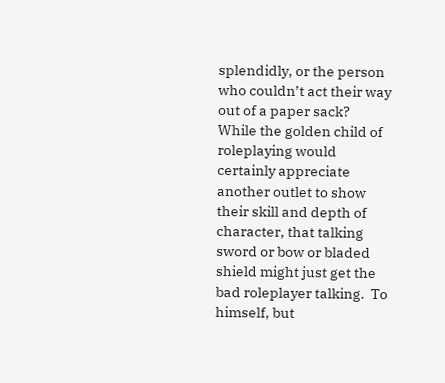splendidly, or the person who couldn’t act their way out of a paper sack?  While the golden child of roleplaying would certainly appreciate another outlet to show their skill and depth of character, that talking sword or bow or bladed shield might just get the bad roleplayer talking.  To himself, but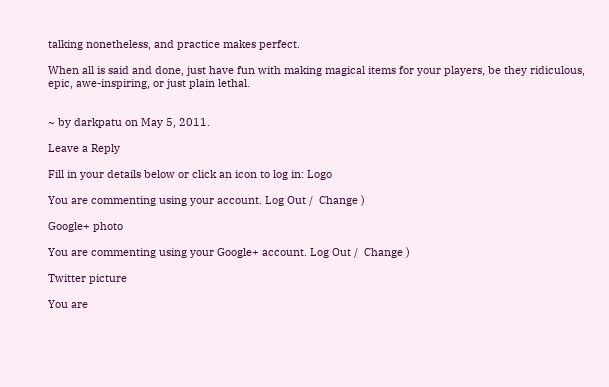talking nonetheless, and practice makes perfect.

When all is said and done, just have fun with making magical items for your players, be they ridiculous, epic, awe-inspiring, or just plain lethal.


~ by darkpatu on May 5, 2011.

Leave a Reply

Fill in your details below or click an icon to log in: Logo

You are commenting using your account. Log Out /  Change )

Google+ photo

You are commenting using your Google+ account. Log Out /  Change )

Twitter picture

You are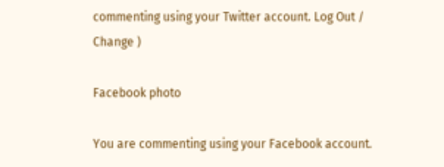commenting using your Twitter account. Log Out /  Change )

Facebook photo

You are commenting using your Facebook account.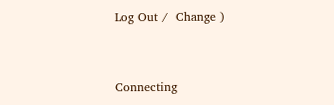Log Out /  Change )


Connecting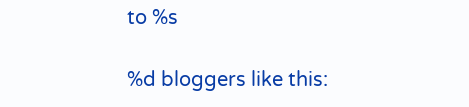to %s

%d bloggers like this: